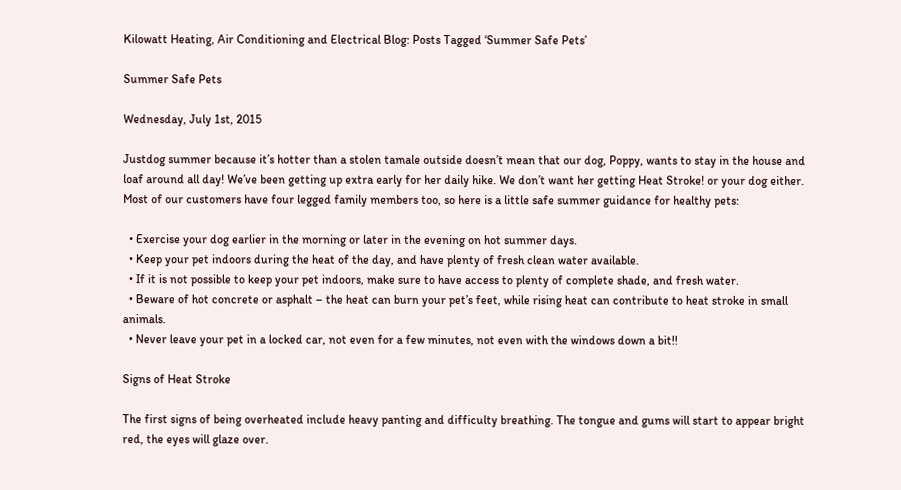Kilowatt Heating, Air Conditioning and Electrical Blog: Posts Tagged ‘Summer Safe Pets’

Summer Safe Pets

Wednesday, July 1st, 2015

Justdog summer because it’s hotter than a stolen tamale outside doesn’t mean that our dog, Poppy, wants to stay in the house and loaf around all day! We’ve been getting up extra early for her daily hike. We don’t want her getting Heat Stroke! or your dog either. Most of our customers have four legged family members too, so here is a little safe summer guidance for healthy pets:

  • Exercise your dog earlier in the morning or later in the evening on hot summer days.
  • Keep your pet indoors during the heat of the day, and have plenty of fresh clean water available.
  • If it is not possible to keep your pet indoors, make sure to have access to plenty of complete shade, and fresh water.
  • Beware of hot concrete or asphalt – the heat can burn your pet’s feet, while rising heat can contribute to heat stroke in small animals.
  • Never leave your pet in a locked car, not even for a few minutes, not even with the windows down a bit!!

Signs of Heat Stroke

The first signs of being overheated include heavy panting and difficulty breathing. The tongue and gums will start to appear bright red, the eyes will glaze over.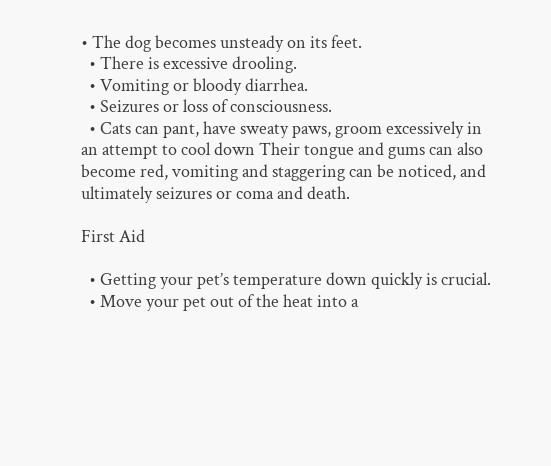• The dog becomes unsteady on its feet.
  • There is excessive drooling.
  • Vomiting or bloody diarrhea.
  • Seizures or loss of consciousness.
  • Cats can pant, have sweaty paws, groom excessively in an attempt to cool down Their tongue and gums can also become red, vomiting and staggering can be noticed, and ultimately seizures or coma and death.

First Aid

  • Getting your pet’s temperature down quickly is crucial.
  • Move your pet out of the heat into a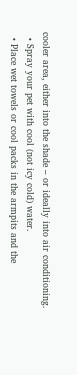cooler area, either into the shade – or ideally into air conditioning.
  • Spray your pet with cool (not icy cold) water.
  • Place wet towels or cool packs in the armpits and the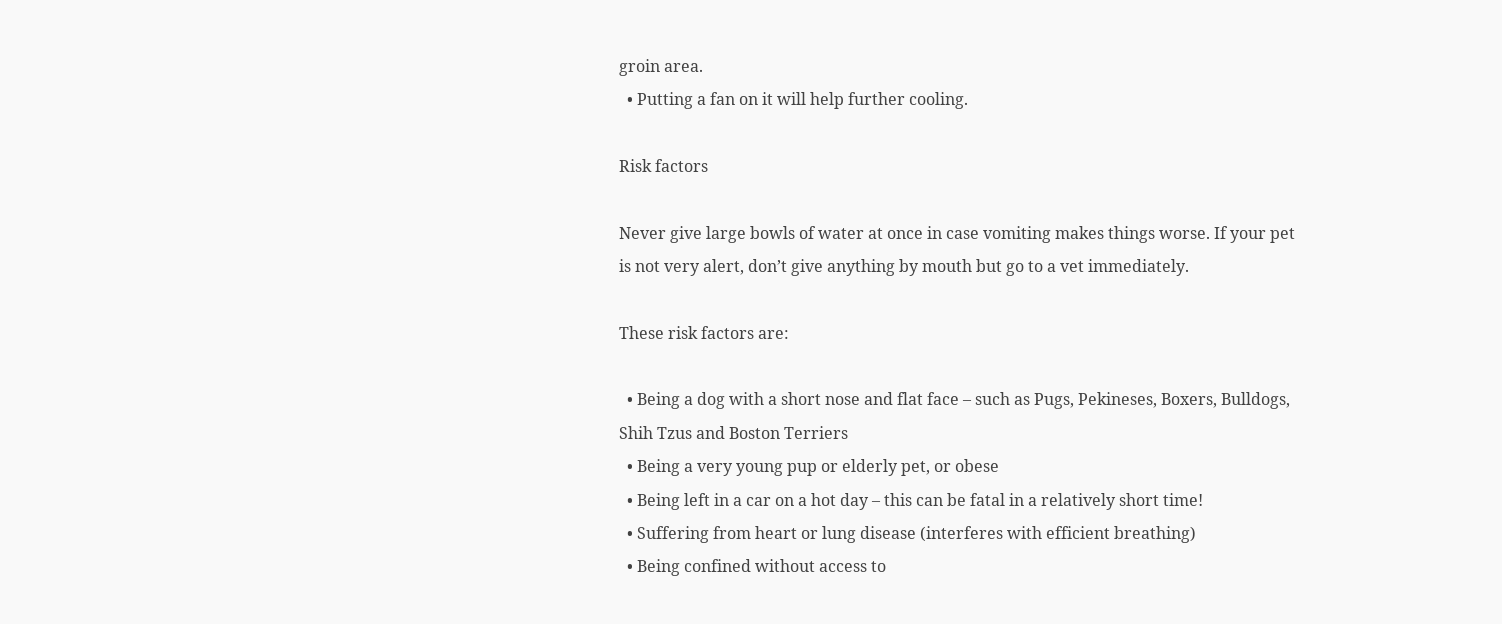groin area.
  • Putting a fan on it will help further cooling.

Risk factors

Never give large bowls of water at once in case vomiting makes things worse. If your pet is not very alert, don’t give anything by mouth but go to a vet immediately.

These risk factors are:

  • Being a dog with a short nose and flat face – such as Pugs, Pekineses, Boxers, Bulldogs, Shih Tzus and Boston Terriers
  • Being a very young pup or elderly pet, or obese
  • Being left in a car on a hot day – this can be fatal in a relatively short time!
  • Suffering from heart or lung disease (interferes with efficient breathing)
  • Being confined without access to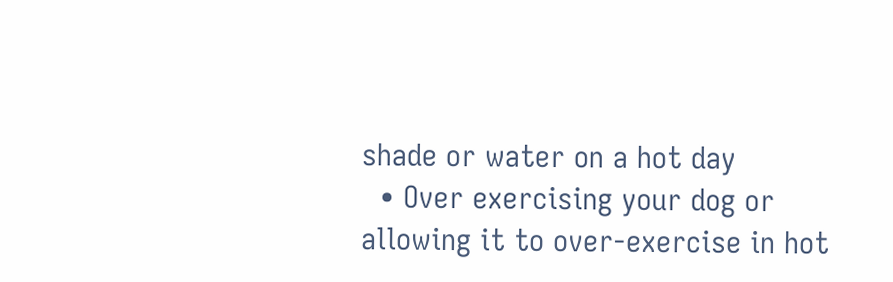shade or water on a hot day
  • Over exercising your dog or allowing it to over-exercise in hot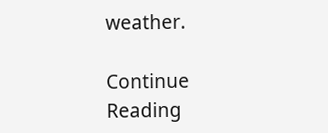weather.

Continue Reading